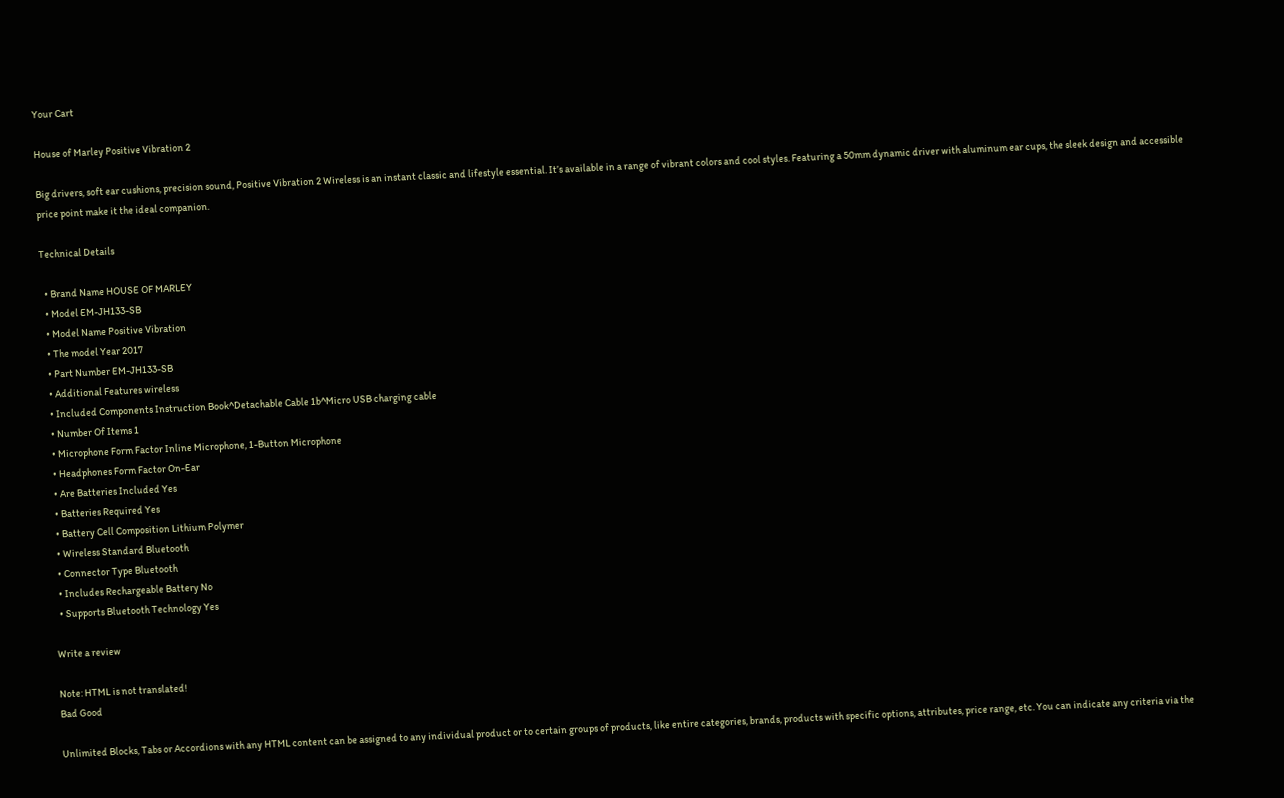Your Cart

House of Marley Positive Vibration 2

Big drivers, soft ear cushions, precision sound, Positive Vibration 2 Wireless is an instant classic and lifestyle essential. It’s available in a range of vibrant colors and cool styles. Featuring a 50mm dynamic driver with aluminum ear cups, the sleek design and accessible price point make it the ideal companion.

Technical Details

  • Brand Name HOUSE OF MARLEY
  • Model EM-JH133-SB
  • Model Name Positive Vibration
  • The model Year 2017
  • Part Number EM-JH133-SB
  • Additional Features wireless
  • Included Components Instruction Book^Detachable Cable 1b^Micro USB charging cable
  • Number Of Items 1
  • Microphone Form Factor Inline Microphone, 1-Button Microphone
  • Headphones Form Factor On-Ear
  • Are Batteries Included Yes
  • Batteries Required Yes
  • Battery Cell Composition Lithium Polymer
  • Wireless Standard Bluetooth
  • Connector Type Bluetooth
  • Includes Rechargeable Battery No
  • Supports Bluetooth Technology Yes

Write a review

Note: HTML is not translated!
Bad Good

Unlimited Blocks, Tabs or Accordions with any HTML content can be assigned to any individual product or to certain groups of products, like entire categories, brands, products with specific options, attributes, price range, etc. You can indicate any criteria via the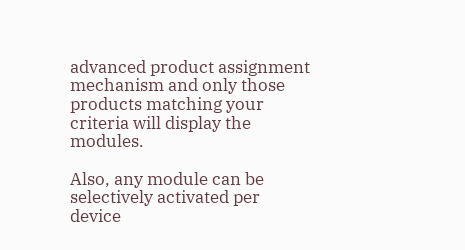advanced product assignment mechanism and only those products matching your criteria will display the modules.

Also, any module can be selectively activated per device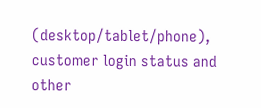(desktop/tablet/phone), customer login status and other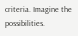criteria. Imagine the possibilities.